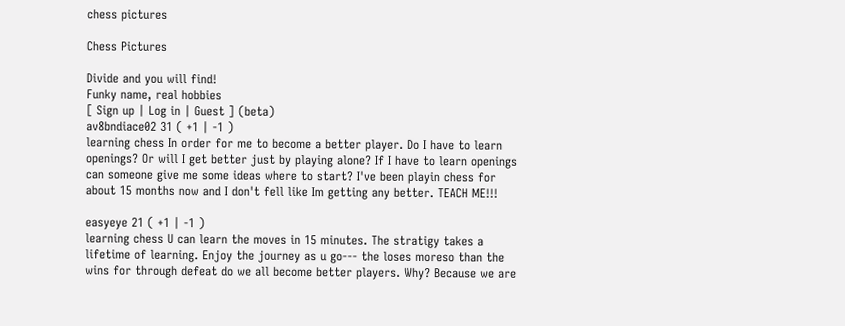chess pictures

Chess Pictures

Divide and you will find!
Funky name, real hobbies
[ Sign up | Log in | Guest ] (beta)
av8bndiace02 31 ( +1 | -1 )
learning chess In order for me to become a better player. Do I have to learn openings? Or will I get better just by playing alone? If I have to learn openings can someone give me some ideas where to start? I've been playin chess for about 15 months now and I don't fell like Im getting any better. TEACH ME!!!

easyeye 21 ( +1 | -1 )
learning chess U can learn the moves in 15 minutes. The stratigy takes a lifetime of learning. Enjoy the journey as u go--- the loses moreso than the wins for through defeat do we all become better players. Why? Because we are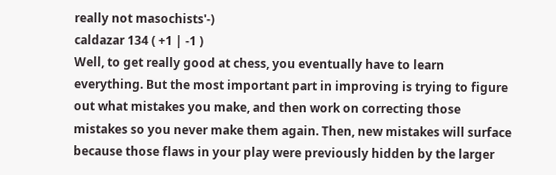really not masochists'-)
caldazar 134 ( +1 | -1 )
Well, to get really good at chess, you eventually have to learn everything. But the most important part in improving is trying to figure out what mistakes you make, and then work on correcting those mistakes so you never make them again. Then, new mistakes will surface because those flaws in your play were previously hidden by the larger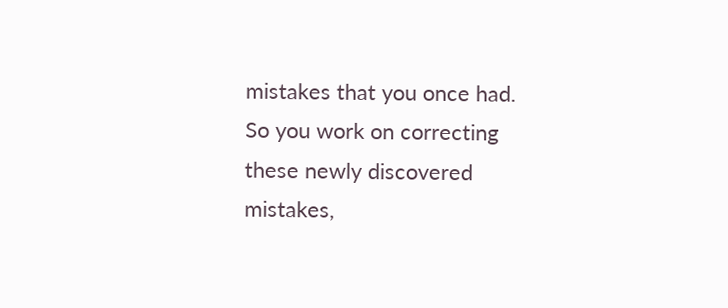mistakes that you once had. So you work on correcting these newly discovered mistakes,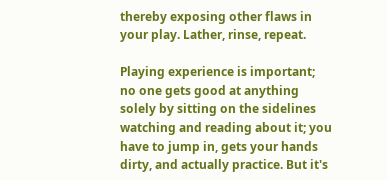thereby exposing other flaws in your play. Lather, rinse, repeat.

Playing experience is important; no one gets good at anything solely by sitting on the sidelines watching and reading about it; you have to jump in, gets your hands dirty, and actually practice. But it's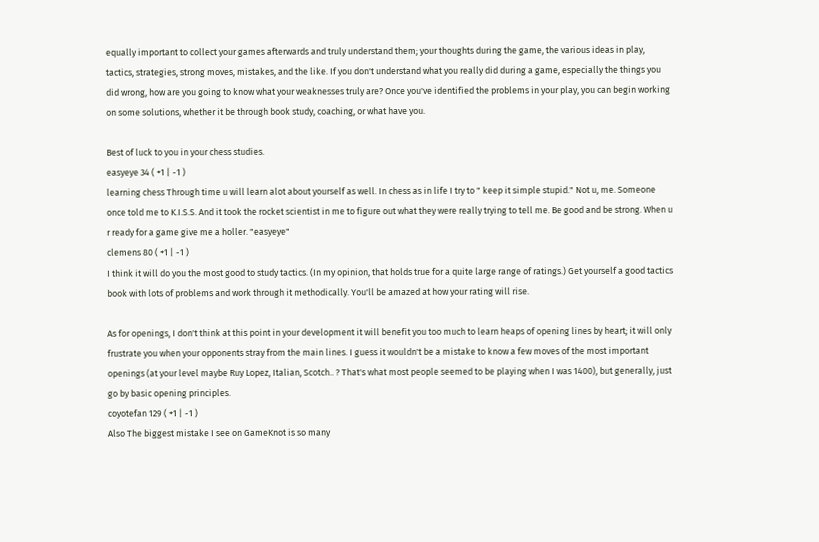equally important to collect your games afterwards and truly understand them; your thoughts during the game, the various ideas in play, tactics, strategies, strong moves, mistakes, and the like. If you don't understand what you really did during a game, especially the things you did wrong, how are you going to know what your weaknesses truly are? Once you've identified the problems in your play, you can begin working on some solutions, whether it be through book study, coaching, or what have you.

Best of luck to you in your chess studies.
easyeye 34 ( +1 | -1 )
learning chess Through time u will learn alot about yourself as well. In chess as in life I try to " keep it simple stupid." Not u, me. Someone once told me to K.I.S.S. And it took the rocket scientist in me to figure out what they were really trying to tell me. Be good and be strong. When u r ready for a game give me a holler. "easyeye"
clemens 80 ( +1 | -1 )
I think it will do you the most good to study tactics. (In my opinion, that holds true for a quite large range of ratings.) Get yourself a good tactics book with lots of problems and work through it methodically. You'll be amazed at how your rating will rise.

As for openings, I don't think at this point in your development it will benefit you too much to learn heaps of opening lines by heart; it will only frustrate you when your opponents stray from the main lines. I guess it wouldn't be a mistake to know a few moves of the most important openings (at your level maybe Ruy Lopez, Italian, Scotch.. ? That's what most people seemed to be playing when I was 1400), but generally, just go by basic opening principles.
coyotefan 129 ( +1 | -1 )
Also The biggest mistake I see on GameKnot is so many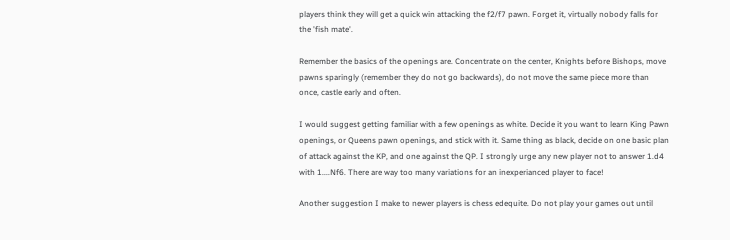players think they will get a quick win attacking the f2/f7 pawn. Forget it, virtually nobody falls for the 'fish mate'.

Remember the basics of the openings are. Concentrate on the center, Knights before Bishops, move pawns sparingly (remember they do not go backwards), do not move the same piece more than once, castle early and often.

I would suggest getting familiar with a few openings as white. Decide it you want to learn King Pawn openings, or Queens pawn openings, and stick with it. Same thing as black, decide on one basic plan of attack against the KP, and one against the QP. I strongly urge any new player not to answer 1.d4 with 1....Nf6. There are way too many variations for an inexperianced player to face!

Another suggestion I make to newer players is chess edequite. Do not play your games out until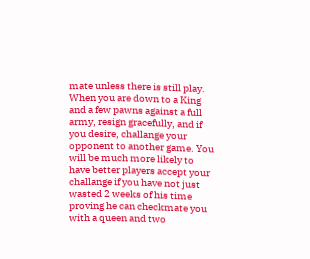mate unless there is still play. When you are down to a King and a few pawns against a full army, resign gracefully, and if you desire, challange your opponent to another game. You will be much more likely to have better players accept your challange if you have not just wasted 2 weeks of his time proving he can checkmate you with a queen and two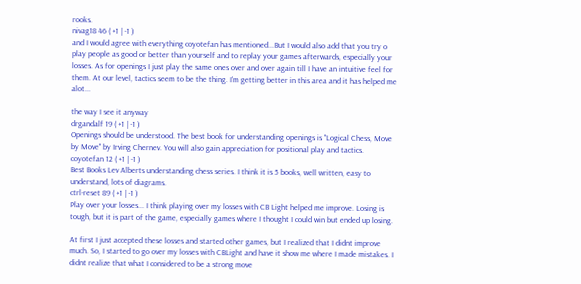rooks.
nivag18 46 ( +1 | -1 )
and I would agree with everything coyotefan has mentioned...But I would also add that you try o play people as good or better than yourself and to replay your games afterwards, especially your losses. As for openings I just play the same ones over and over again till I have an intuitive feel for them. At our level, tactics seem to be the thing. I'm getting better in this area and it has helped me alot...

the way I see it anyway
drgandalf 19 ( +1 | -1 )
Openings should be understood. The best book for understanding openings is "Logical Chess, Move by Move" by Irving Chernev. You will also gain appreciation for positional play and tactics.
coyotefan 12 ( +1 | -1 )
Best Books Lev Alberts understanding chess series. I think it is 5 books, well written, easy to understand, lots of diagrams.
ctrl-reset 89 ( +1 | -1 )
Play over your losses... I think playing over my losses with CB Light helped me improve. Losing is tough, but it is part of the game, especially games where I thought I could win but ended up losing.

At first I just accepted these losses and started other games, but I realized that I didnt improve much. So, I started to go over my losses with CBLight and have it show me where I made mistakes. I didnt realize that what I considered to be a strong move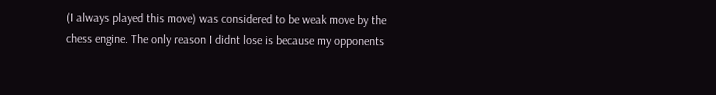(I always played this move) was considered to be weak move by the chess engine. The only reason I didnt lose is because my opponents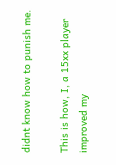didnt know how to punish me.

This is how, I, a 15xx player improved my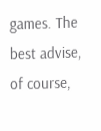games. The best advise, of course,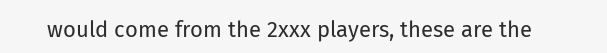would come from the 2xxx players, these are the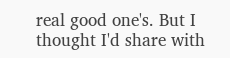real good one's. But I thought I'd share with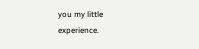you my little experience.